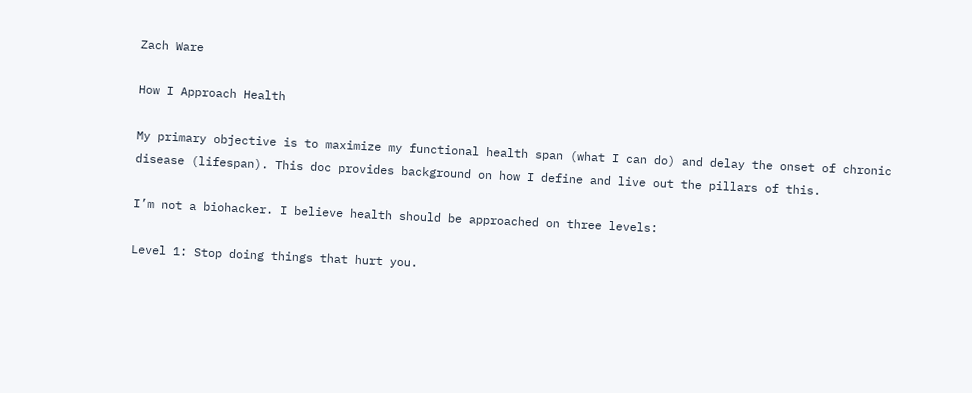Zach Ware

How I Approach Health

My primary objective is to maximize my functional health span (what I can do) and delay the onset of chronic disease (lifespan). This doc provides background on how I define and live out the pillars of this.

I’m not a biohacker. I believe health should be approached on three levels:

Level 1: Stop doing things that hurt you.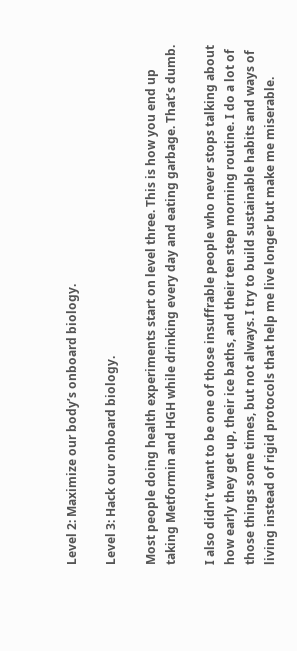Level 2: Maximize our body’s onboard biology.

Level 3: Hack our onboard biology.

Most people doing health experiments start on level three. This is how you end up taking Metformin and HGH while drinking every day and eating garbage. That’s dumb.

I also didn’t want to be one of those insuffrable people who never stops talking about how early they get up, their ice baths, and their ten step morning routine. I do a lot of those things some times, but not always. I try to build sustainable habits and ways of living instead of rigid protocols that help me live longer but make me miserable.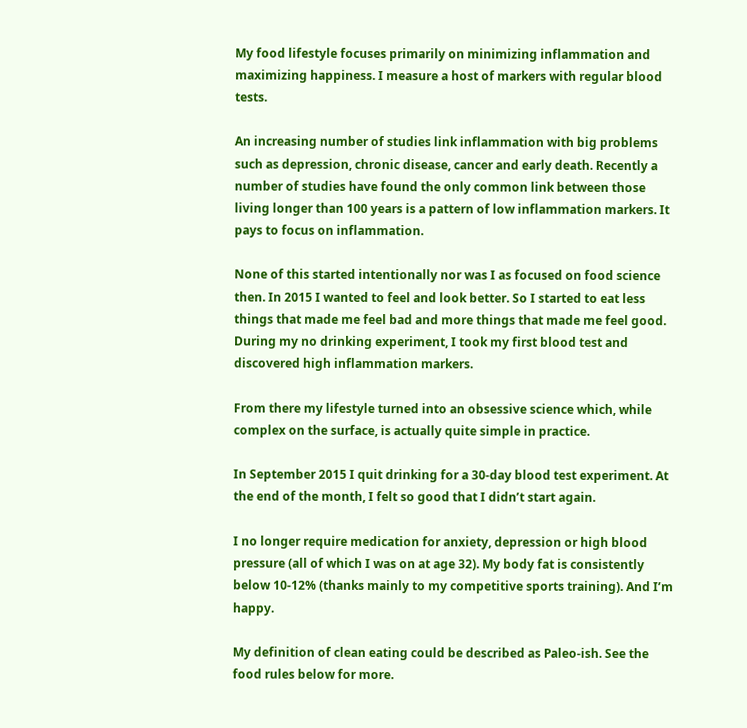My food lifestyle focuses primarily on minimizing inflammation and maximizing happiness. I measure a host of markers with regular blood tests.

An increasing number of studies link inflammation with big problems such as depression, chronic disease, cancer and early death. Recently a number of studies have found the only common link between those living longer than 100 years is a pattern of low inflammation markers. It pays to focus on inflammation.

None of this started intentionally nor was I as focused on food science then. In 2015 I wanted to feel and look better. So I started to eat less things that made me feel bad and more things that made me feel good. During my no drinking experiment, I took my first blood test and discovered high inflammation markers.

From there my lifestyle turned into an obsessive science which, while complex on the surface, is actually quite simple in practice.

In September 2015 I quit drinking for a 30-day blood test experiment. At the end of the month, I felt so good that I didn’t start again.

I no longer require medication for anxiety, depression or high blood pressure (all of which I was on at age 32). My body fat is consistently below 10-12% (thanks mainly to my competitive sports training). And I’m happy.

My definition of clean eating could be described as Paleo-ish. See the food rules below for more.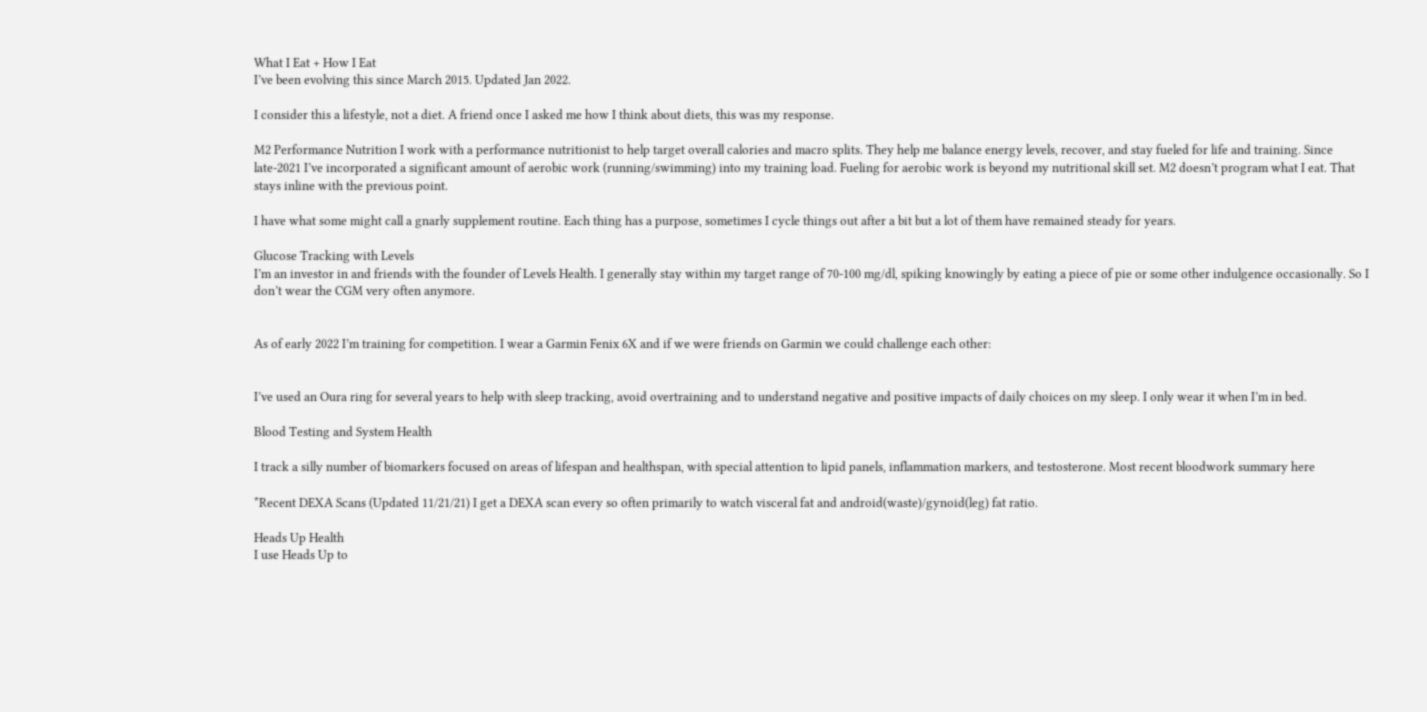What I Eat + How I Eat
I’ve been evolving this since March 2015. Updated Jan 2022.

I consider this a lifestyle, not a diet. A friend once I asked me how I think about diets, this was my response.

M2 Performance Nutrition I work with a performance nutritionist to help target overall calories and macro splits. They help me balance energy levels, recover, and stay fueled for life and training. Since late-2021 I’ve incorporated a significant amount of aerobic work (running/swimming) into my training load. Fueling for aerobic work is beyond my nutritional skill set. M2 doesn’t program what I eat. That stays inline with the previous point.

I have what some might call a gnarly supplement routine. Each thing has a purpose, sometimes I cycle things out after a bit but a lot of them have remained steady for years.

Glucose Tracking with Levels
I’m an investor in and friends with the founder of Levels Health. I generally stay within my target range of 70-100 mg/dl, spiking knowingly by eating a piece of pie or some other indulgence occasionally. So I don’t wear the CGM very often anymore.


As of early 2022 I’m training for competition. I wear a Garmin Fenix 6X and if we were friends on Garmin we could challenge each other:


I’ve used an Oura ring for several years to help with sleep tracking, avoid overtraining and to understand negative and positive impacts of daily choices on my sleep. I only wear it when I’m in bed.

Blood Testing and System Health

I track a silly number of biomarkers focused on areas of lifespan and healthspan, with special attention to lipid panels, inflammation markers, and testosterone. Most recent bloodwork summary here

*Recent DEXA Scans (Updated 11/21/21) I get a DEXA scan every so often primarily to watch visceral fat and android(waste)/gynoid(leg) fat ratio.

Heads Up Health
I use Heads Up to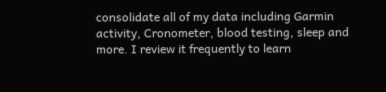consolidate all of my data including Garmin activity, Cronometer, blood testing, sleep and more. I review it frequently to learn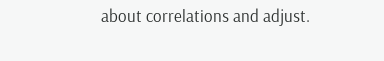about correlations and adjust.